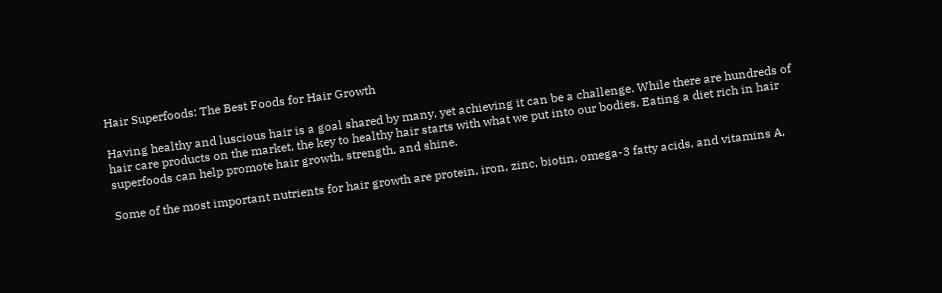Hair Superfoods: The Best Foods for Hair Growth

Having healthy and luscious hair is a goal shared by many, yet achieving it can be a challenge. While there are hundreds of hair care products on the market, the key to healthy hair starts with what we put into our bodies. Eating a diet rich in hair superfoods can help promote hair growth, strength, and shine.

Some of the most important nutrients for hair growth are protein, iron, zinc, biotin, omega-3 fatty acids, and vitamins A,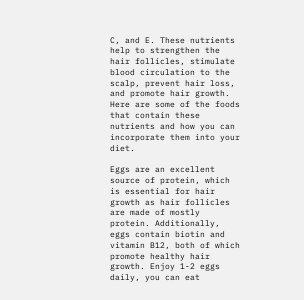C, and E. These nutrients help to strengthen the hair follicles, stimulate blood circulation to the scalp, prevent hair loss, and promote hair growth. Here are some of the foods that contain these nutrients and how you can incorporate them into your diet.

Eggs are an excellent source of protein, which is essential for hair growth as hair follicles are made of mostly protein. Additionally, eggs contain biotin and vitamin B12, both of which promote healthy hair growth. Enjoy 1-2 eggs daily, you can eat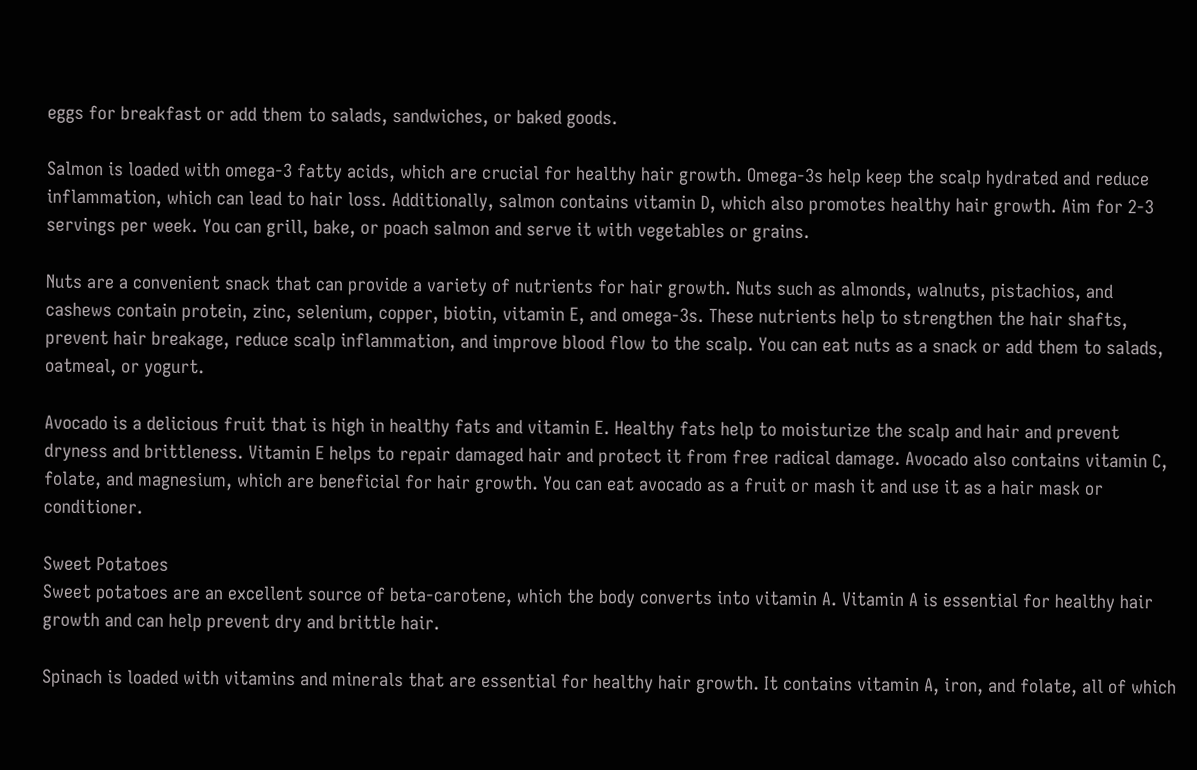eggs for breakfast or add them to salads, sandwiches, or baked goods.

Salmon is loaded with omega-3 fatty acids, which are crucial for healthy hair growth. Omega-3s help keep the scalp hydrated and reduce inflammation, which can lead to hair loss. Additionally, salmon contains vitamin D, which also promotes healthy hair growth. Aim for 2-3 servings per week. You can grill, bake, or poach salmon and serve it with vegetables or grains.

Nuts are a convenient snack that can provide a variety of nutrients for hair growth. Nuts such as almonds, walnuts, pistachios, and cashews contain protein, zinc, selenium, copper, biotin, vitamin E, and omega-3s. These nutrients help to strengthen the hair shafts, prevent hair breakage, reduce scalp inflammation, and improve blood flow to the scalp. You can eat nuts as a snack or add them to salads, oatmeal, or yogurt.

Avocado is a delicious fruit that is high in healthy fats and vitamin E. Healthy fats help to moisturize the scalp and hair and prevent dryness and brittleness. Vitamin E helps to repair damaged hair and protect it from free radical damage. Avocado also contains vitamin C, folate, and magnesium, which are beneficial for hair growth. You can eat avocado as a fruit or mash it and use it as a hair mask or conditioner.

Sweet Potatoes
Sweet potatoes are an excellent source of beta-carotene, which the body converts into vitamin A. Vitamin A is essential for healthy hair growth and can help prevent dry and brittle hair.

Spinach is loaded with vitamins and minerals that are essential for healthy hair growth. It contains vitamin A, iron, and folate, all of which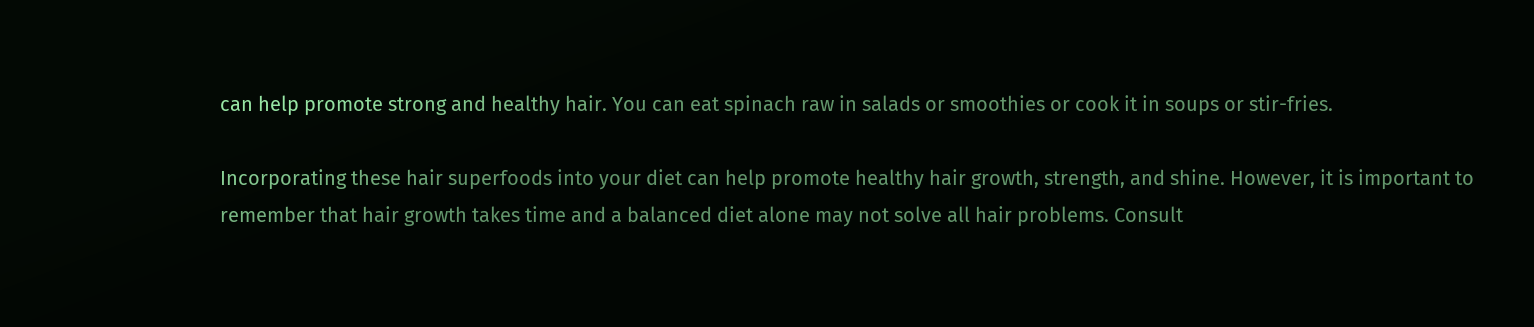can help promote strong and healthy hair. You can eat spinach raw in salads or smoothies or cook it in soups or stir-fries.

Incorporating these hair superfoods into your diet can help promote healthy hair growth, strength, and shine. However, it is important to remember that hair growth takes time and a balanced diet alone may not solve all hair problems. Consult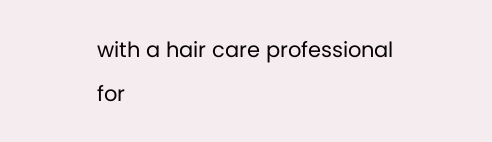with a hair care professional for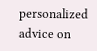personalized advice on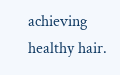achieving healthy hair.